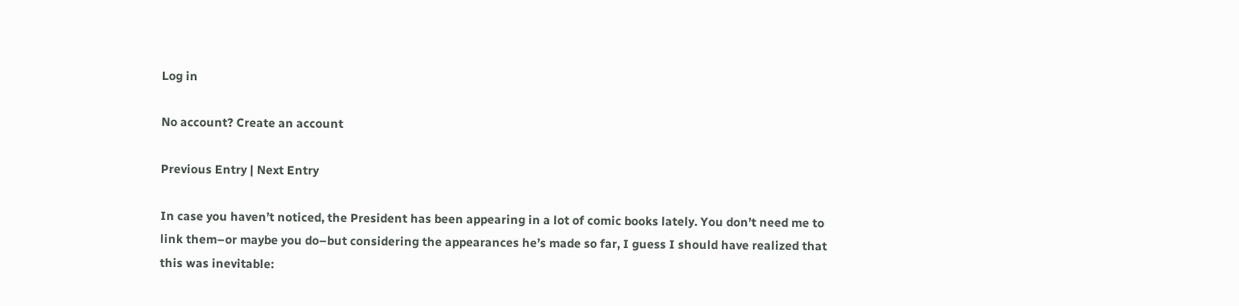Log in

No account? Create an account

Previous Entry | Next Entry

In case you haven’t noticed, the President has been appearing in a lot of comic books lately. You don’t need me to link them–or maybe you do–but considering the appearances he’s made so far, I guess I should have realized that this was inevitable: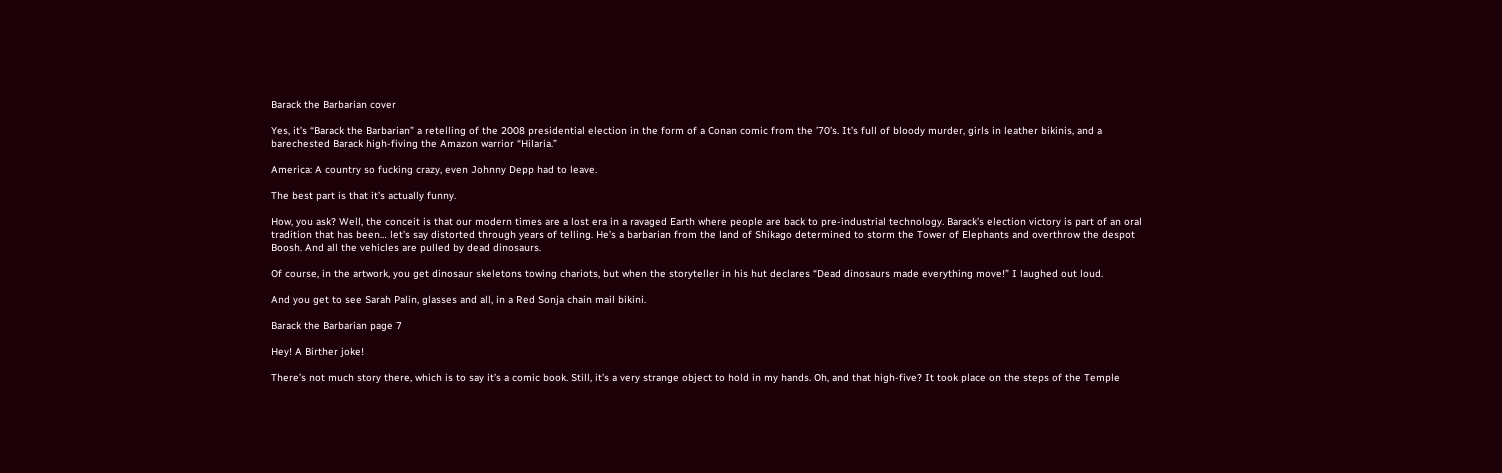Barack the Barbarian cover

Yes, it’s “Barack the Barbarian” a retelling of the 2008 presidential election in the form of a Conan comic from the ’70’s. It’s full of bloody murder, girls in leather bikinis, and a barechested Barack high-fiving the Amazon warrior “Hilaria.”

America: A country so fucking crazy, even Johnny Depp had to leave.

The best part is that it’s actually funny.

How, you ask? Well, the conceit is that our modern times are a lost era in a ravaged Earth where people are back to pre-industrial technology. Barack’s election victory is part of an oral tradition that has been… let’s say distorted through years of telling. He’s a barbarian from the land of Shikago determined to storm the Tower of Elephants and overthrow the despot Boosh. And all the vehicles are pulled by dead dinosaurs.

Of course, in the artwork, you get dinosaur skeletons towing chariots, but when the storyteller in his hut declares “Dead dinosaurs made everything move!” I laughed out loud.

And you get to see Sarah Palin, glasses and all, in a Red Sonja chain mail bikini.

Barack the Barbarian page 7

Hey! A Birther joke!

There’s not much story there, which is to say it’s a comic book. Still, it’s a very strange object to hold in my hands. Oh, and that high-five? It took place on the steps of the Temple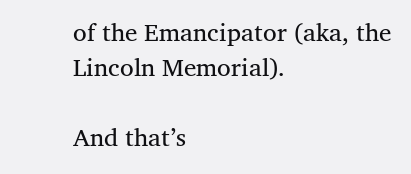of the Emancipator (aka, the Lincoln Memorial).

And that’s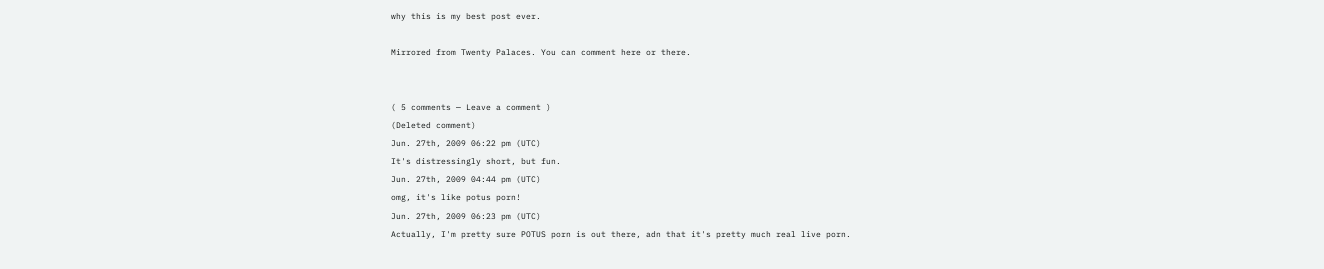why this is my best post ever.

Mirrored from Twenty Palaces. You can comment here or there.


( 5 comments — Leave a comment )
(Deleted comment)
Jun. 27th, 2009 06:22 pm (UTC)
It's distressingly short, but fun.
Jun. 27th, 2009 04:44 pm (UTC)
omg, it's like potus porn!
Jun. 27th, 2009 06:23 pm (UTC)
Actually, I'm pretty sure POTUS porn is out there, adn that it's pretty much real live porn.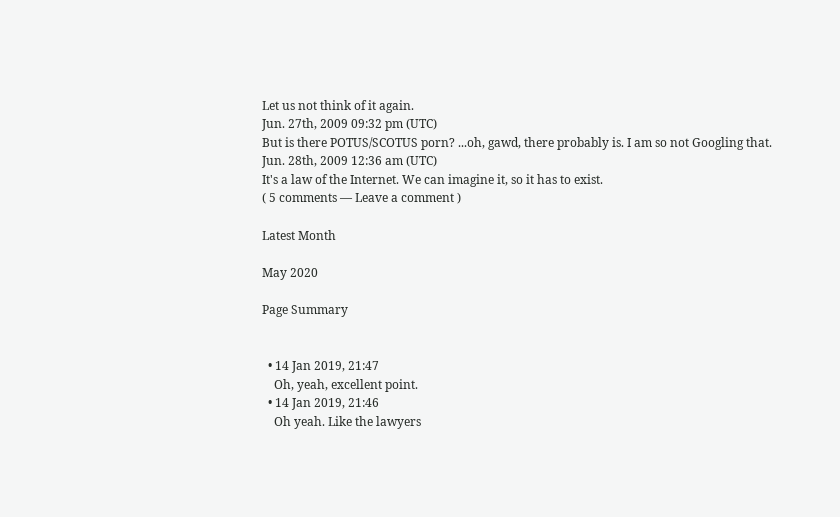Let us not think of it again.
Jun. 27th, 2009 09:32 pm (UTC)
But is there POTUS/SCOTUS porn? ...oh, gawd, there probably is. I am so not Googling that.
Jun. 28th, 2009 12:36 am (UTC)
It's a law of the Internet. We can imagine it, so it has to exist.
( 5 comments — Leave a comment )

Latest Month

May 2020

Page Summary


  • 14 Jan 2019, 21:47
    Oh, yeah, excellent point.
  • 14 Jan 2019, 21:46
    Oh yeah. Like the lawyers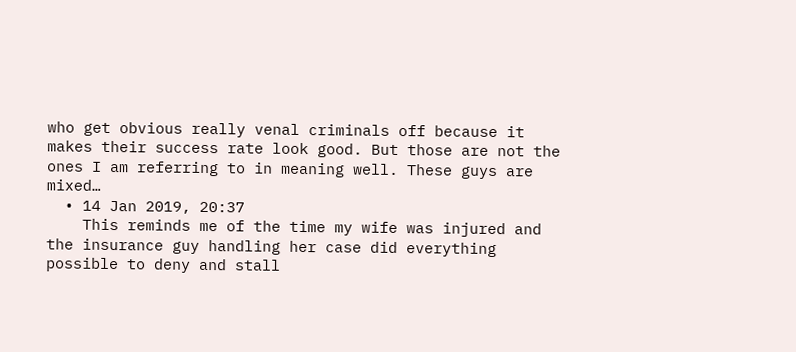who get obvious really venal criminals off because it makes their success rate look good. But those are not the ones I am referring to in meaning well. These guys are mixed…
  • 14 Jan 2019, 20:37
    This reminds me of the time my wife was injured and the insurance guy handling her case did everything possible to deny and stall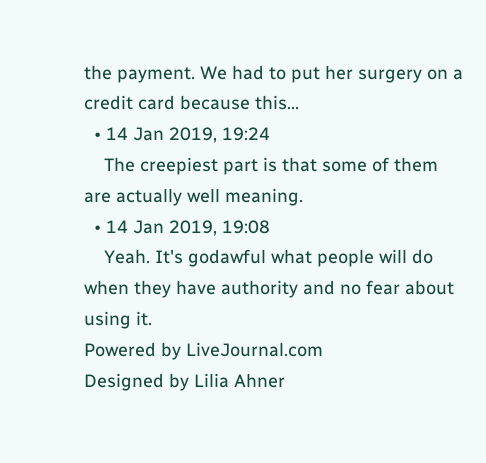the payment. We had to put her surgery on a credit card because this…
  • 14 Jan 2019, 19:24
    The creepiest part is that some of them are actually well meaning.
  • 14 Jan 2019, 19:08
    Yeah. It's godawful what people will do when they have authority and no fear about using it.
Powered by LiveJournal.com
Designed by Lilia Ahner